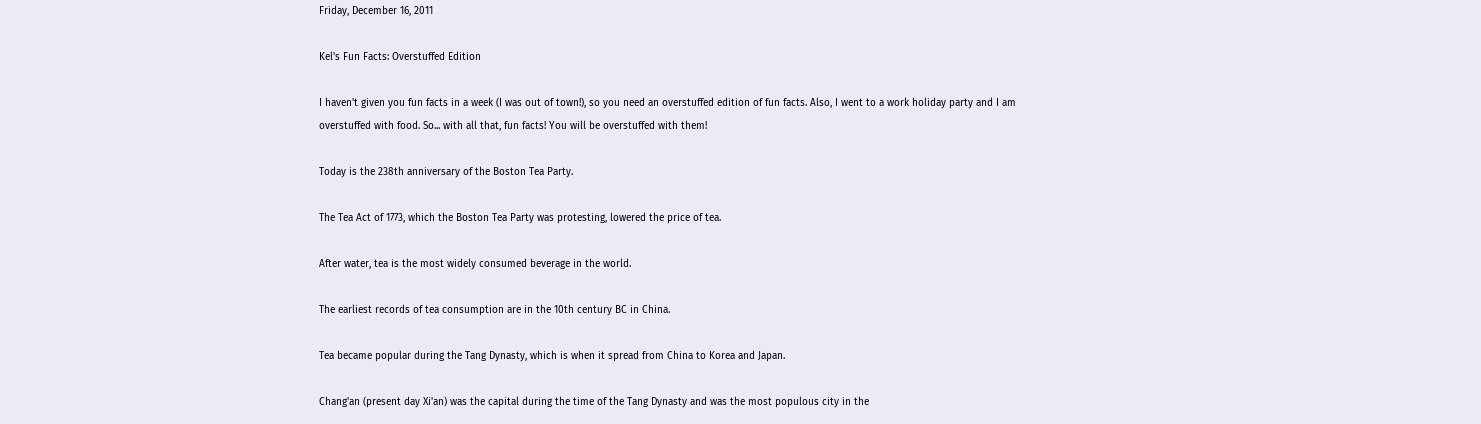Friday, December 16, 2011

Kel's Fun Facts: Overstuffed Edition

I haven't given you fun facts in a week (I was out of town!), so you need an overstuffed edition of fun facts. Also, I went to a work holiday party and I am overstuffed with food. So... with all that, fun facts! You will be overstuffed with them!

Today is the 238th anniversary of the Boston Tea Party.

The Tea Act of 1773, which the Boston Tea Party was protesting, lowered the price of tea.

After water, tea is the most widely consumed beverage in the world.

The earliest records of tea consumption are in the 10th century BC in China.

Tea became popular during the Tang Dynasty, which is when it spread from China to Korea and Japan.

Chang'an (present day Xi'an) was the capital during the time of the Tang Dynasty and was the most populous city in the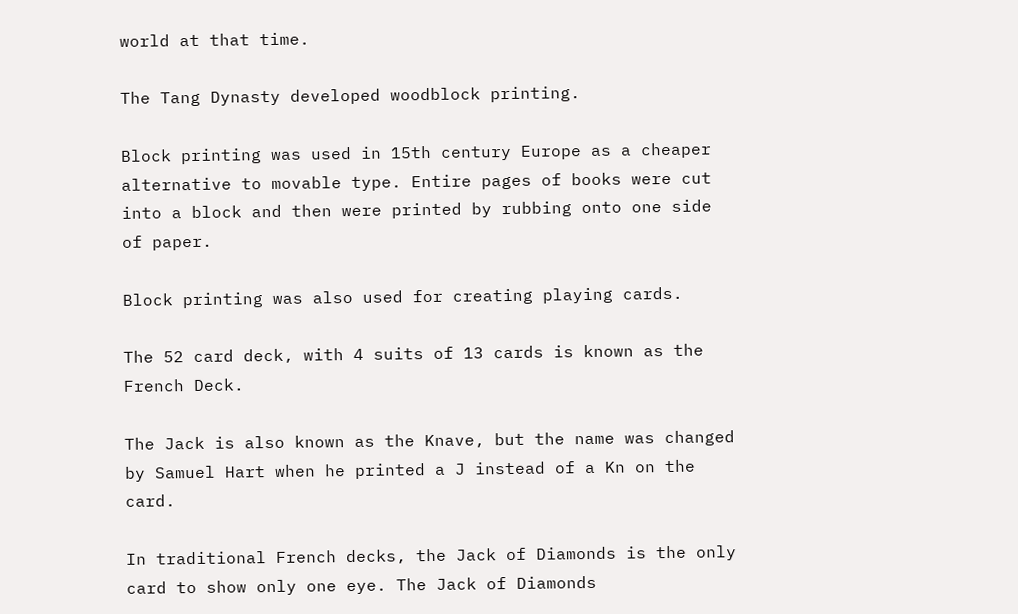world at that time.

The Tang Dynasty developed woodblock printing.

Block printing was used in 15th century Europe as a cheaper alternative to movable type. Entire pages of books were cut into a block and then were printed by rubbing onto one side of paper.

Block printing was also used for creating playing cards.

The 52 card deck, with 4 suits of 13 cards is known as the French Deck.

The Jack is also known as the Knave, but the name was changed by Samuel Hart when he printed a J instead of a Kn on the card.

In traditional French decks, the Jack of Diamonds is the only card to show only one eye. The Jack of Diamonds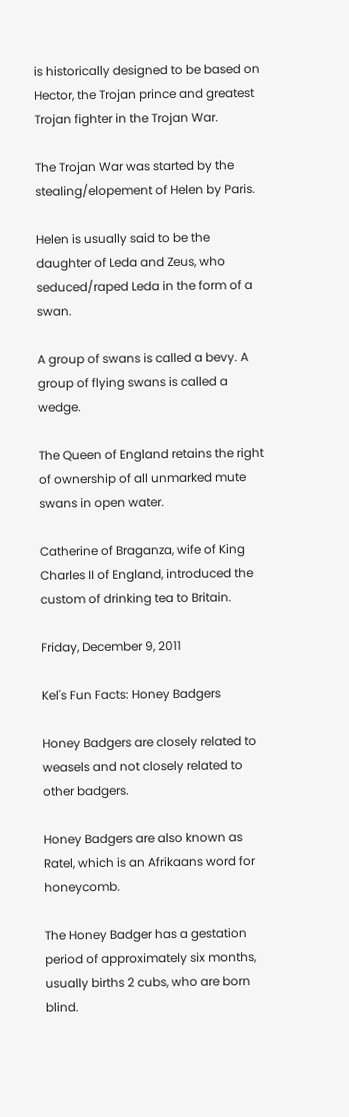is historically designed to be based on Hector, the Trojan prince and greatest Trojan fighter in the Trojan War.

The Trojan War was started by the stealing/elopement of Helen by Paris.

Helen is usually said to be the daughter of Leda and Zeus, who seduced/raped Leda in the form of a swan.

A group of swans is called a bevy. A group of flying swans is called a wedge.

The Queen of England retains the right of ownership of all unmarked mute swans in open water.

Catherine of Braganza, wife of King Charles II of England, introduced the custom of drinking tea to Britain.

Friday, December 9, 2011

Kel's Fun Facts: Honey Badgers

Honey Badgers are closely related to weasels and not closely related to other badgers.

Honey Badgers are also known as Ratel, which is an Afrikaans word for honeycomb.

The Honey Badger has a gestation period of approximately six months, usually births 2 cubs, who are born blind.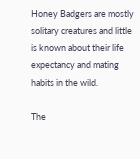Honey Badgers are mostly solitary creatures and little is known about their life expectancy and mating habits in the wild.

The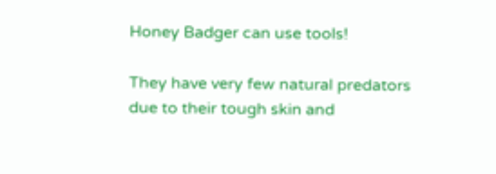Honey Badger can use tools!

They have very few natural predators due to their tough skin and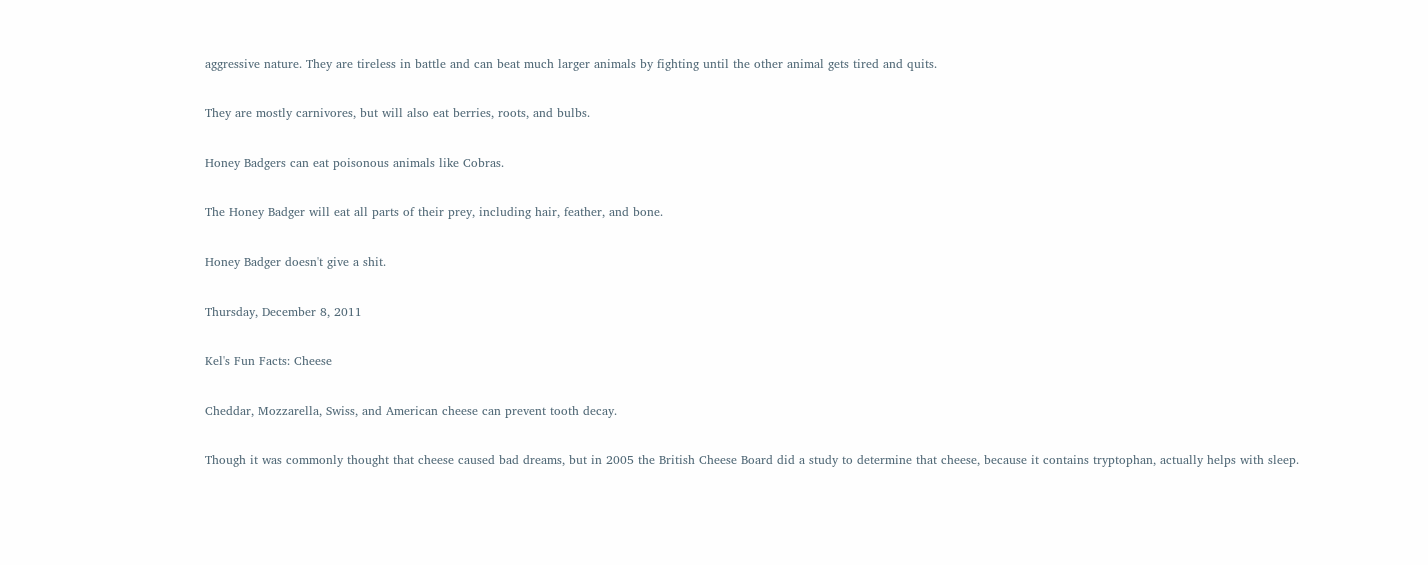aggressive nature. They are tireless in battle and can beat much larger animals by fighting until the other animal gets tired and quits.

They are mostly carnivores, but will also eat berries, roots, and bulbs.

Honey Badgers can eat poisonous animals like Cobras.

The Honey Badger will eat all parts of their prey, including hair, feather, and bone.

Honey Badger doesn't give a shit.

Thursday, December 8, 2011

Kel's Fun Facts: Cheese

Cheddar, Mozzarella, Swiss, and American cheese can prevent tooth decay.

Though it was commonly thought that cheese caused bad dreams, but in 2005 the British Cheese Board did a study to determine that cheese, because it contains tryptophan, actually helps with sleep.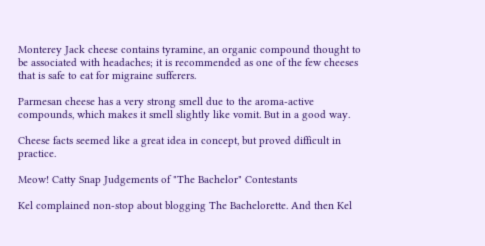Monterey Jack cheese contains tyramine, an organic compound thought to be associated with headaches; it is recommended as one of the few cheeses that is safe to eat for migraine sufferers.

Parmesan cheese has a very strong smell due to the aroma-active compounds, which makes it smell slightly like vomit. But in a good way.

Cheese facts seemed like a great idea in concept, but proved difficult in practice.

Meow! Catty Snap Judgements of "The Bachelor" Contestants

Kel complained non-stop about blogging The Bachelorette. And then Kel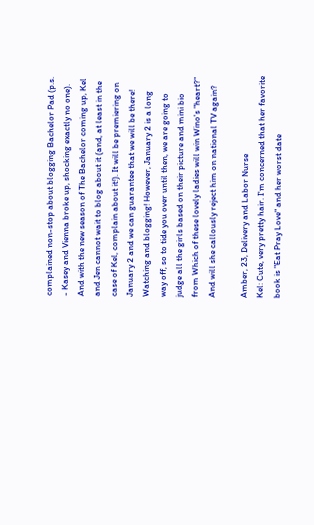complained non-stop about blogging Bachelor Pad (p.s. - Kasey and Vienna broke up, shocking exactly no one). And with the new season of The Bachelor coming up, Kel and Jen cannot wait to blog about it (and, at least in the case of Kel, complain about it!). It will be premiering on January 2 and we can guarantee that we will be there! Watching and blogging! However, January 2 is a long way off, so to tide you over until then, we are going to judge all the girls based on their picture and mini bio from Which of these lovely ladies will win Wino's "heart?" And will she callously reject him on national TV again?

Amber, 23, Delivery and Labor Nurse
Kel: Cute, very pretty hair. I'm concerned that her favorite book is "Eat Pray Love" and her worst date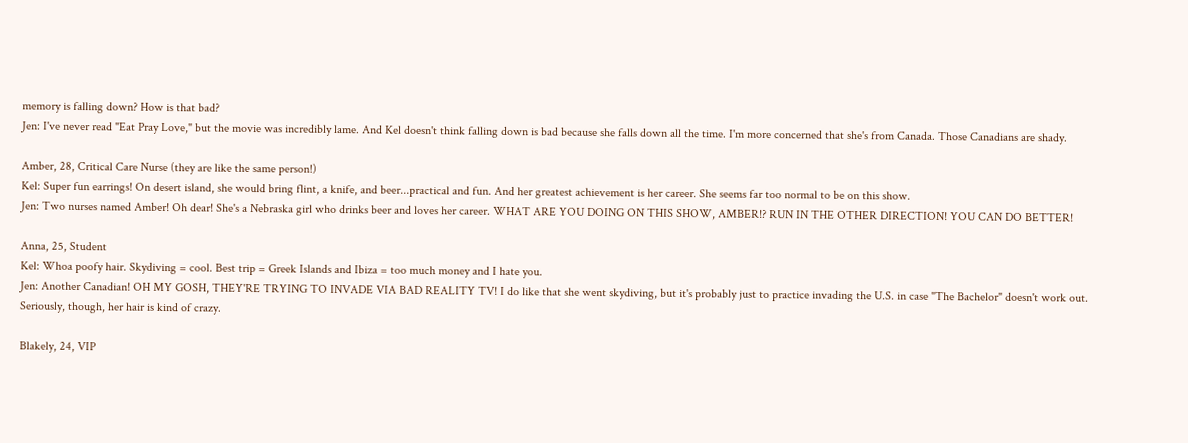memory is falling down? How is that bad?
Jen: I've never read "Eat Pray Love," but the movie was incredibly lame. And Kel doesn't think falling down is bad because she falls down all the time. I'm more concerned that she's from Canada. Those Canadians are shady.

Amber, 28, Critical Care Nurse (they are like the same person!)
Kel: Super fun earrings! On desert island, she would bring flint, a knife, and beer...practical and fun. And her greatest achievement is her career. She seems far too normal to be on this show.
Jen: Two nurses named Amber! Oh dear! She's a Nebraska girl who drinks beer and loves her career. WHAT ARE YOU DOING ON THIS SHOW, AMBER!? RUN IN THE OTHER DIRECTION! YOU CAN DO BETTER!

Anna, 25, Student
Kel: Whoa poofy hair. Skydiving = cool. Best trip = Greek Islands and Ibiza = too much money and I hate you.
Jen: Another Canadian! OH MY GOSH, THEY'RE TRYING TO INVADE VIA BAD REALITY TV! I do like that she went skydiving, but it's probably just to practice invading the U.S. in case "The Bachelor" doesn't work out. Seriously, though, her hair is kind of crazy.

Blakely, 24, VIP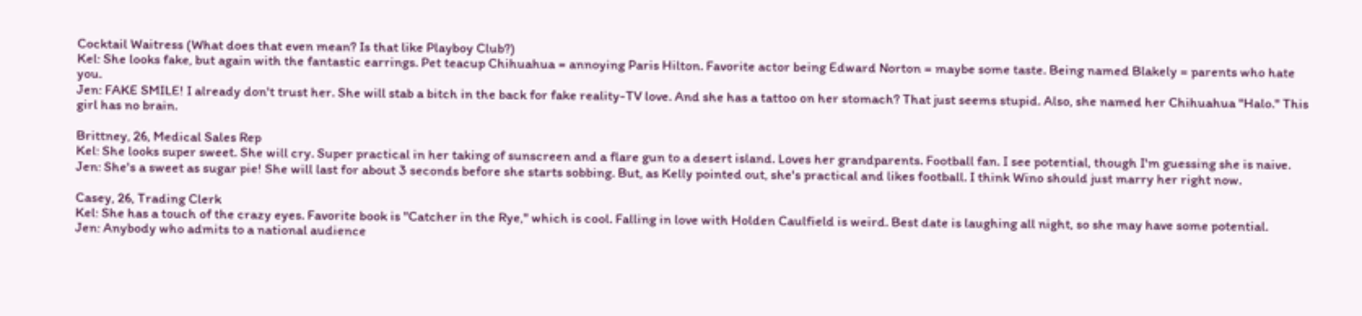Cocktail Waitress (What does that even mean? Is that like Playboy Club?)
Kel: She looks fake, but again with the fantastic earrings. Pet teacup Chihuahua = annoying Paris Hilton. Favorite actor being Edward Norton = maybe some taste. Being named Blakely = parents who hate you.
Jen: FAKE SMILE! I already don't trust her. She will stab a bitch in the back for fake reality-TV love. And she has a tattoo on her stomach? That just seems stupid. Also, she named her Chihuahua "Halo." This girl has no brain.

Brittney, 26, Medical Sales Rep
Kel: She looks super sweet. She will cry. Super practical in her taking of sunscreen and a flare gun to a desert island. Loves her grandparents. Football fan. I see potential, though I'm guessing she is naive.
Jen: She's a sweet as sugar pie! She will last for about 3 seconds before she starts sobbing. But, as Kelly pointed out, she's practical and likes football. I think Wino should just marry her right now.

Casey, 26, Trading Clerk
Kel: She has a touch of the crazy eyes. Favorite book is "Catcher in the Rye," which is cool. Falling in love with Holden Caulfield is weird. Best date is laughing all night, so she may have some potential.
Jen: Anybody who admits to a national audience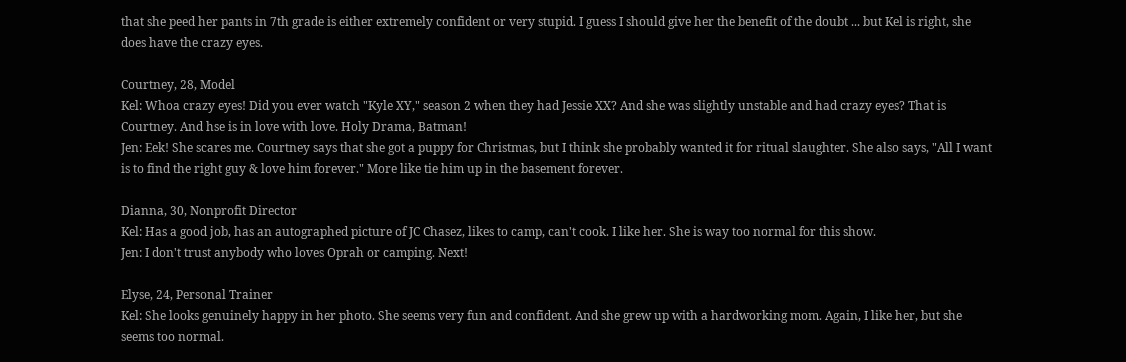that she peed her pants in 7th grade is either extremely confident or very stupid. I guess I should give her the benefit of the doubt ... but Kel is right, she does have the crazy eyes.

Courtney, 28, Model
Kel: Whoa crazy eyes! Did you ever watch "Kyle XY," season 2 when they had Jessie XX? And she was slightly unstable and had crazy eyes? That is Courtney. And hse is in love with love. Holy Drama, Batman!
Jen: Eek! She scares me. Courtney says that she got a puppy for Christmas, but I think she probably wanted it for ritual slaughter. She also says, "All I want is to find the right guy & love him forever." More like tie him up in the basement forever.

Dianna, 30, Nonprofit Director
Kel: Has a good job, has an autographed picture of JC Chasez, likes to camp, can't cook. I like her. She is way too normal for this show.
Jen: I don't trust anybody who loves Oprah or camping. Next!

Elyse, 24, Personal Trainer
Kel: She looks genuinely happy in her photo. She seems very fun and confident. And she grew up with a hardworking mom. Again, I like her, but she seems too normal.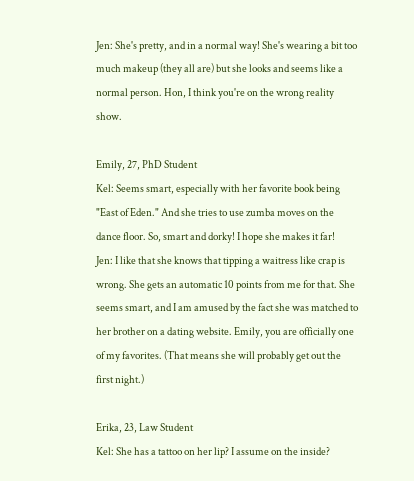Jen: She's pretty, and in a normal way! She's wearing a bit too much makeup (they all are) but she looks and seems like a normal person. Hon, I think you're on the wrong reality show.

Emily, 27, PhD Student
Kel: Seems smart, especially with her favorite book being "East of Eden." And she tries to use zumba moves on the dance floor. So, smart and dorky! I hope she makes it far!
Jen: I like that she knows that tipping a waitress like crap is wrong. She gets an automatic 10 points from me for that. She seems smart, and I am amused by the fact she was matched to her brother on a dating website. Emily, you are officially one of my favorites. (That means she will probably get out the first night.)

Erika, 23, Law Student
Kel: She has a tattoo on her lip? I assume on the inside?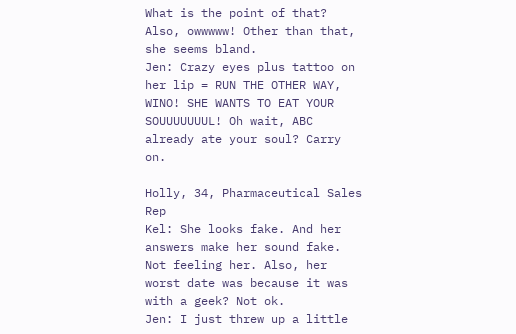What is the point of that? Also, owwwww! Other than that, she seems bland.
Jen: Crazy eyes plus tattoo on her lip = RUN THE OTHER WAY, WINO! SHE WANTS TO EAT YOUR SOUUUUUUUL! Oh wait, ABC already ate your soul? Carry on.

Holly, 34, Pharmaceutical Sales Rep
Kel: She looks fake. And her answers make her sound fake. Not feeling her. Also, her worst date was because it was with a geek? Not ok.
Jen: I just threw up a little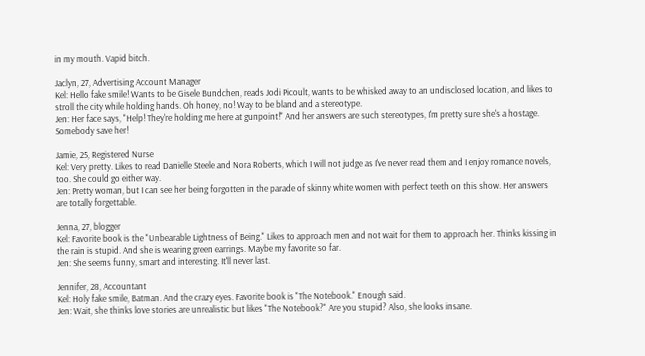in my mouth. Vapid bitch.

Jaclyn, 27, Advertising Account Manager
Kel: Hello fake smile! Wants to be Gisele Bundchen, reads Jodi Picoult, wants to be whisked away to an undisclosed location, and likes to stroll the city while holding hands. Oh honey, no! Way to be bland and a stereotype.
Jen: Her face says, "Help! They're holding me here at gunpoint!" And her answers are such stereotypes, I'm pretty sure she's a hostage. Somebody save her!

Jamie, 25, Registered Nurse
Kel: Very pretty. Likes to read Danielle Steele and Nora Roberts, which I will not judge as I've never read them and I enjoy romance novels, too. She could go either way.
Jen: Pretty woman, but I can see her being forgotten in the parade of skinny white women with perfect teeth on this show. Her answers are totally forgettable.

Jenna, 27, blogger
Kel: Favorite book is the "Unbearable Lightness of Being." Likes to approach men and not wait for them to approach her. Thinks kissing in the rain is stupid. And she is wearing green earrings. Maybe my favorite so far.
Jen: She seems funny, smart and interesting. It'll never last.

Jennifer, 28, Accountant
Kel: Holy fake smile, Batman. And the crazy eyes. Favorite book is "The Notebook." Enough said.
Jen: Wait, she thinks love stories are unrealistic but likes "The Notebook?" Are you stupid? Also, she looks insane.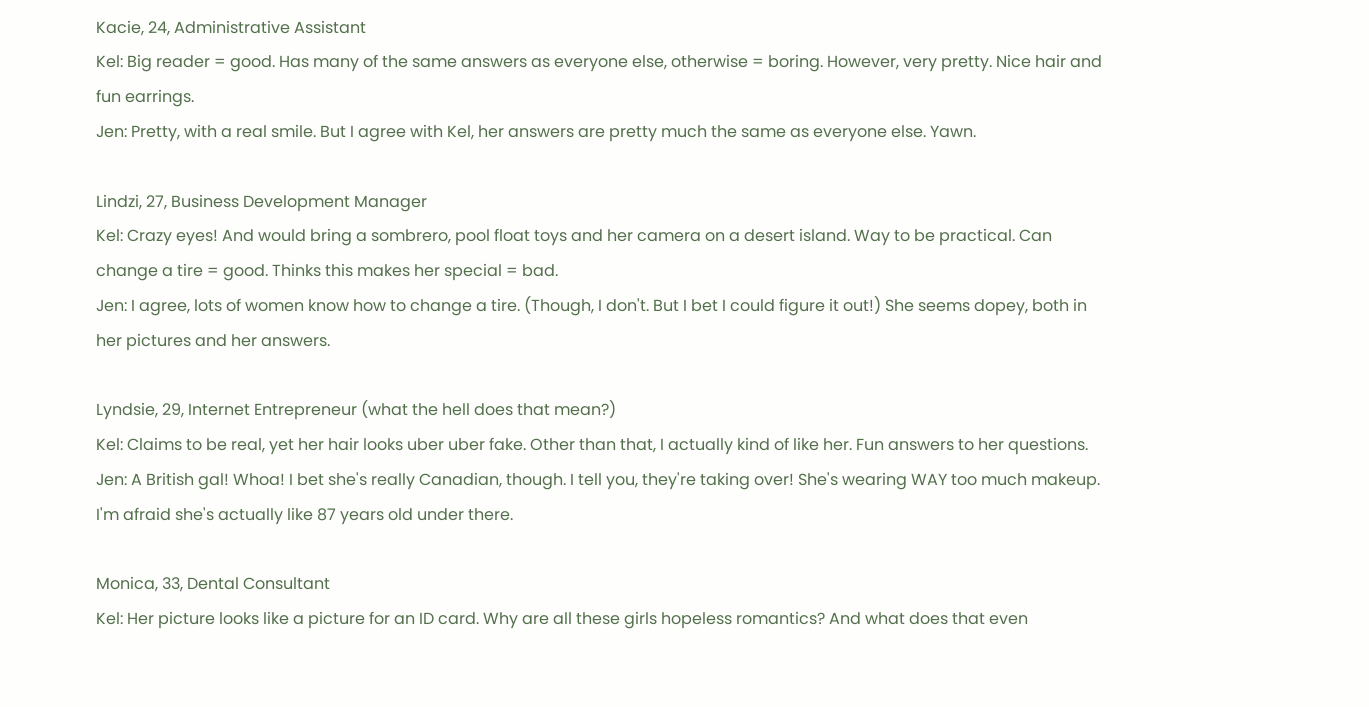Kacie, 24, Administrative Assistant
Kel: Big reader = good. Has many of the same answers as everyone else, otherwise = boring. However, very pretty. Nice hair and fun earrings.
Jen: Pretty, with a real smile. But I agree with Kel, her answers are pretty much the same as everyone else. Yawn.

Lindzi, 27, Business Development Manager
Kel: Crazy eyes! And would bring a sombrero, pool float toys and her camera on a desert island. Way to be practical. Can change a tire = good. Thinks this makes her special = bad.
Jen: I agree, lots of women know how to change a tire. (Though, I don't. But I bet I could figure it out!) She seems dopey, both in her pictures and her answers.

Lyndsie, 29, Internet Entrepreneur (what the hell does that mean?)
Kel: Claims to be real, yet her hair looks uber uber fake. Other than that, I actually kind of like her. Fun answers to her questions.
Jen: A British gal! Whoa! I bet she's really Canadian, though. I tell you, they're taking over! She's wearing WAY too much makeup. I'm afraid she's actually like 87 years old under there.

Monica, 33, Dental Consultant
Kel: Her picture looks like a picture for an ID card. Why are all these girls hopeless romantics? And what does that even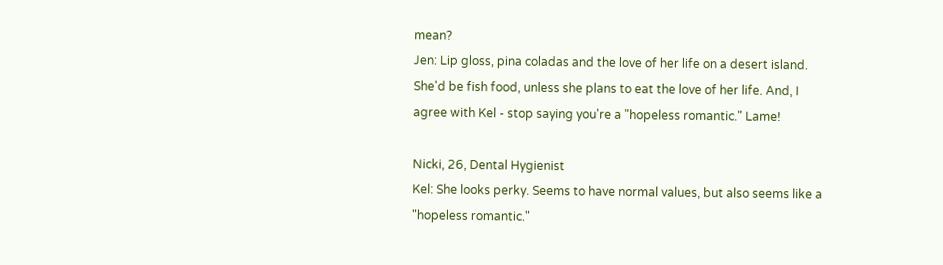mean?
Jen: Lip gloss, pina coladas and the love of her life on a desert island. She'd be fish food, unless she plans to eat the love of her life. And, I agree with Kel - stop saying you're a "hopeless romantic." Lame!

Nicki, 26, Dental Hygienist
Kel: She looks perky. Seems to have normal values, but also seems like a "hopeless romantic."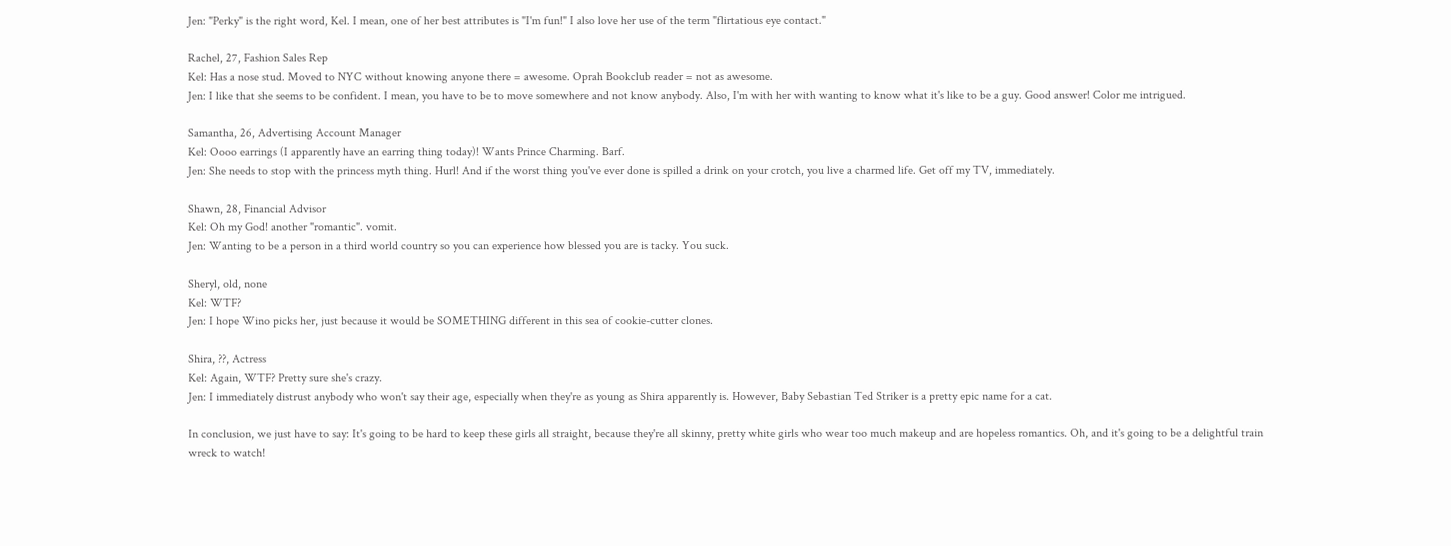Jen: "Perky" is the right word, Kel. I mean, one of her best attributes is "I'm fun!" I also love her use of the term "flirtatious eye contact."

Rachel, 27, Fashion Sales Rep
Kel: Has a nose stud. Moved to NYC without knowing anyone there = awesome. Oprah Bookclub reader = not as awesome.
Jen: I like that she seems to be confident. I mean, you have to be to move somewhere and not know anybody. Also, I'm with her with wanting to know what it's like to be a guy. Good answer! Color me intrigued.

Samantha, 26, Advertising Account Manager
Kel: Oooo earrings (I apparently have an earring thing today)! Wants Prince Charming. Barf.
Jen: She needs to stop with the princess myth thing. Hurl! And if the worst thing you've ever done is spilled a drink on your crotch, you live a charmed life. Get off my TV, immediately.

Shawn, 28, Financial Advisor
Kel: Oh my God! another "romantic". vomit.
Jen: Wanting to be a person in a third world country so you can experience how blessed you are is tacky. You suck.

Sheryl, old, none
Kel: WTF?
Jen: I hope Wino picks her, just because it would be SOMETHING different in this sea of cookie-cutter clones.

Shira, ??, Actress
Kel: Again, WTF? Pretty sure she's crazy.
Jen: I immediately distrust anybody who won't say their age, especially when they're as young as Shira apparently is. However, Baby Sebastian Ted Striker is a pretty epic name for a cat.

In conclusion, we just have to say: It's going to be hard to keep these girls all straight, because they're all skinny, pretty white girls who wear too much makeup and are hopeless romantics. Oh, and it's going to be a delightful train wreck to watch!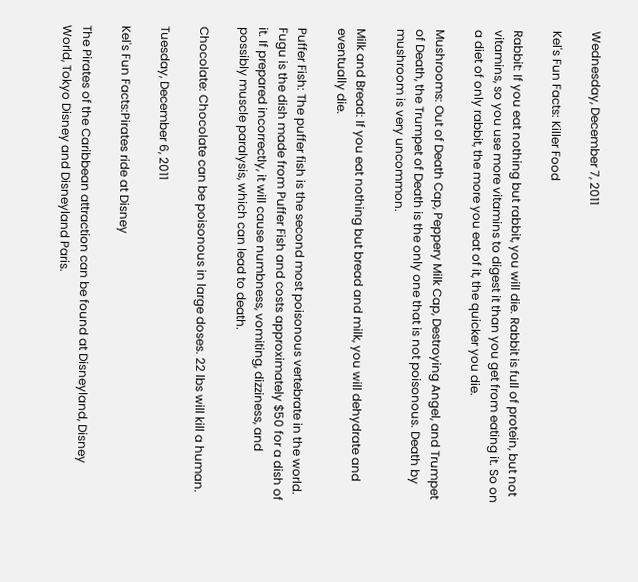Wednesday, December 7, 2011

Kel's Fun Facts: Killer Food

Rabbit: If you eat nothing but rabbit, you will die. Rabbit is full of protein, but not vitamins, so you use more vitamins to digest it than you get from eating it. So on a diet of only rabbit, the more you eat of it, the quicker you die.

Mushrooms: Out of Death Cap, Peppery Milk Cap, Destroying Angel, and Trumpet of Death, the Trumpet of Death is the only one that is not poisonous. Death by mushroom is very uncommon.

Milk and Bread: If you eat nothing but bread and milk, you will dehydrate and eventually die.

Puffer Fish: The puffer fish is the second most poisonous vertebrate in the world. Fugu is the dish made from Puffer Fish and costs approximately $50 for a dish of it. If prepared incorrectly, it will cause numbness, vomiting, dizziness, and possibly muscle paralysis, which can lead to death.

Chocolate: Chocolate can be poisonous in large doses. 22 lbs will kill a human.

Tuesday, December 6, 2011

Kel's Fun Facts:Pirates ride at Disney

The Pirates of the Caribbean attraction can be found at Disneyland, Disney World, Tokyo Disney and Disneyland Paris.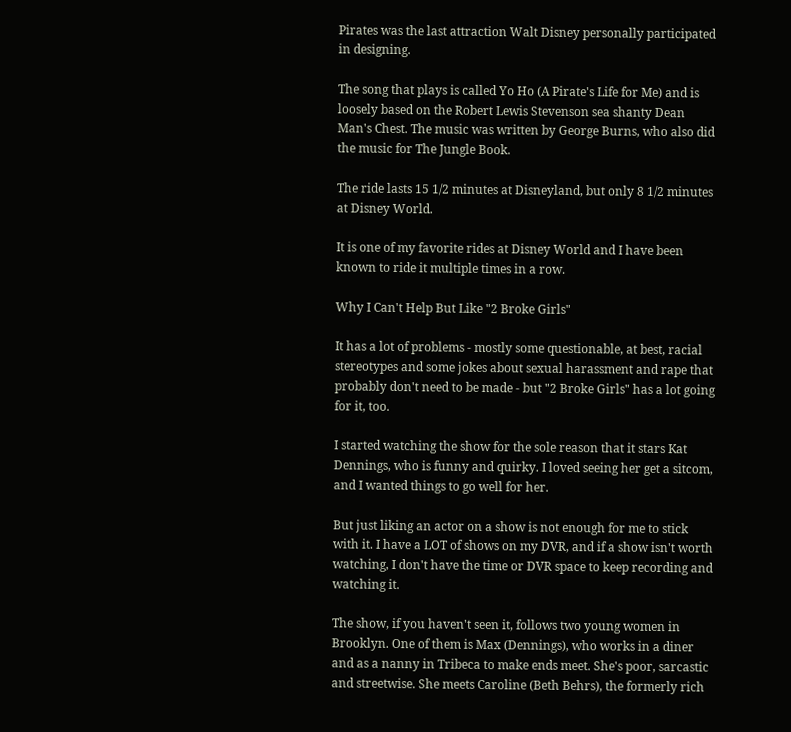Pirates was the last attraction Walt Disney personally participated in designing.

The song that plays is called Yo Ho (A Pirate's Life for Me) and is loosely based on the Robert Lewis Stevenson sea shanty Dean Man's Chest. The music was written by George Burns, who also did the music for The Jungle Book.

The ride lasts 15 1/2 minutes at Disneyland, but only 8 1/2 minutes at Disney World.

It is one of my favorite rides at Disney World and I have been known to ride it multiple times in a row.

Why I Can't Help But Like "2 Broke Girls"

It has a lot of problems - mostly some questionable, at best, racial stereotypes and some jokes about sexual harassment and rape that probably don't need to be made - but "2 Broke Girls" has a lot going for it, too.

I started watching the show for the sole reason that it stars Kat Dennings, who is funny and quirky. I loved seeing her get a sitcom, and I wanted things to go well for her.

But just liking an actor on a show is not enough for me to stick with it. I have a LOT of shows on my DVR, and if a show isn't worth watching, I don't have the time or DVR space to keep recording and watching it.

The show, if you haven't seen it, follows two young women in Brooklyn. One of them is Max (Dennings), who works in a diner and as a nanny in Tribeca to make ends meet. She's poor, sarcastic and streetwise. She meets Caroline (Beth Behrs), the formerly rich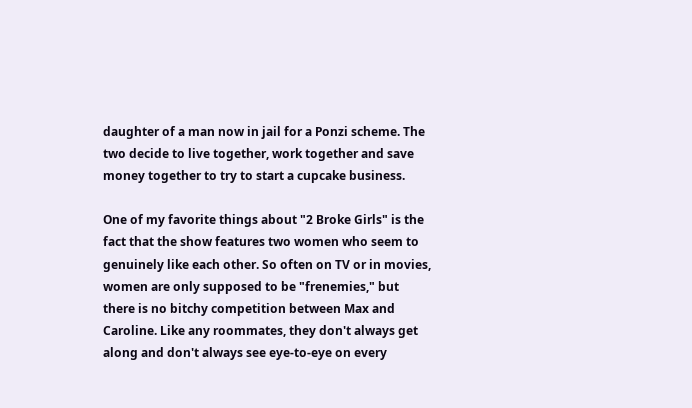daughter of a man now in jail for a Ponzi scheme. The two decide to live together, work together and save money together to try to start a cupcake business.

One of my favorite things about "2 Broke Girls" is the fact that the show features two women who seem to genuinely like each other. So often on TV or in movies, women are only supposed to be "frenemies," but there is no bitchy competition between Max and Caroline. Like any roommates, they don't always get along and don't always see eye-to-eye on every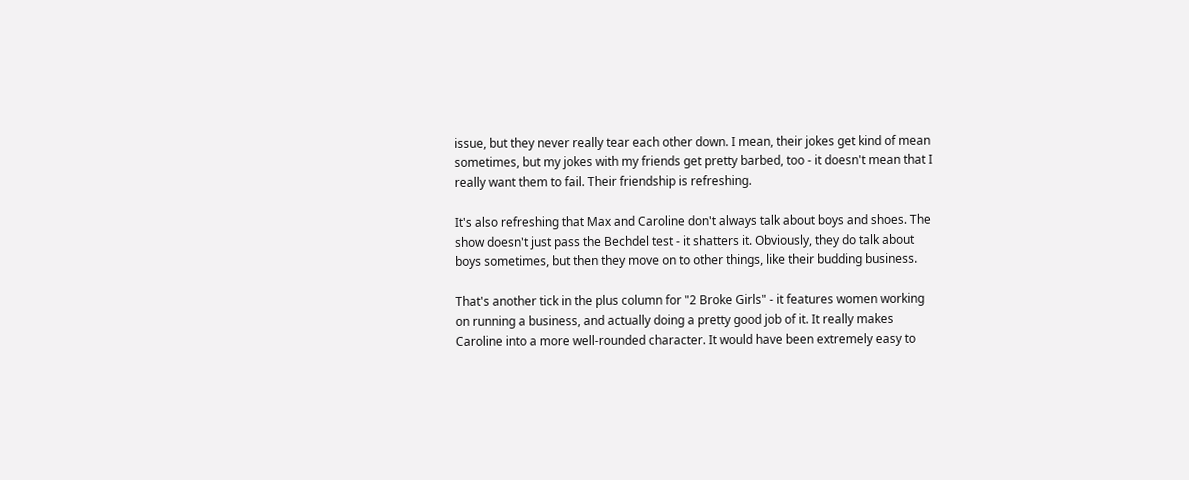issue, but they never really tear each other down. I mean, their jokes get kind of mean sometimes, but my jokes with my friends get pretty barbed, too - it doesn't mean that I really want them to fail. Their friendship is refreshing.

It's also refreshing that Max and Caroline don't always talk about boys and shoes. The show doesn't just pass the Bechdel test - it shatters it. Obviously, they do talk about boys sometimes, but then they move on to other things, like their budding business.

That's another tick in the plus column for "2 Broke Girls" - it features women working on running a business, and actually doing a pretty good job of it. It really makes Caroline into a more well-rounded character. It would have been extremely easy to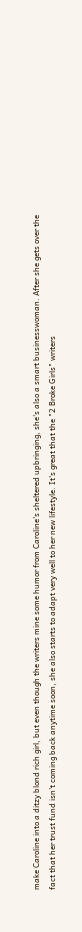make Caroline into a ditzy blond rich girl, but even though the writers mine some humor from Caroline's sheltered upbringing, she's also a smart businesswoman. After she gets over the fact that her trust fund isn't coming back anytime soon, she also starts to adapt very well to her new lifestyle. It's great that the "2 Broke Girls" writers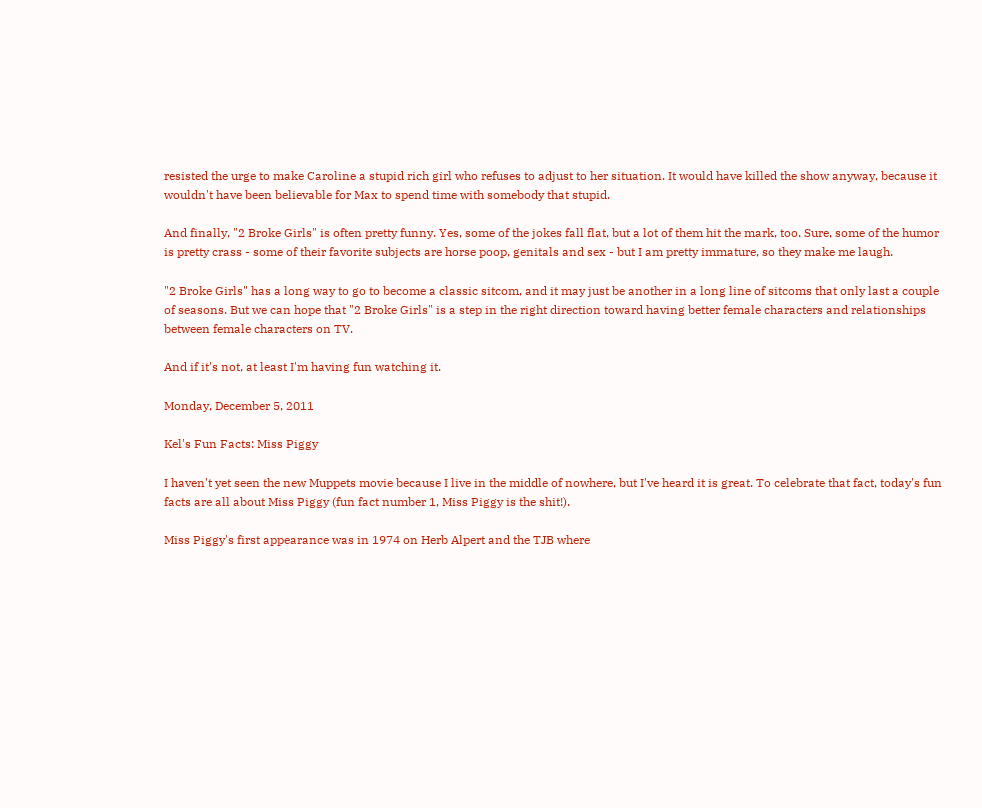resisted the urge to make Caroline a stupid rich girl who refuses to adjust to her situation. It would have killed the show anyway, because it wouldn't have been believable for Max to spend time with somebody that stupid.

And finally, "2 Broke Girls" is often pretty funny. Yes, some of the jokes fall flat, but a lot of them hit the mark, too. Sure, some of the humor is pretty crass - some of their favorite subjects are horse poop, genitals and sex - but I am pretty immature, so they make me laugh.

"2 Broke Girls" has a long way to go to become a classic sitcom, and it may just be another in a long line of sitcoms that only last a couple of seasons. But we can hope that "2 Broke Girls" is a step in the right direction toward having better female characters and relationships between female characters on TV.

And if it's not, at least I'm having fun watching it.

Monday, December 5, 2011

Kel's Fun Facts: Miss Piggy

I haven't yet seen the new Muppets movie because I live in the middle of nowhere, but I've heard it is great. To celebrate that fact, today's fun facts are all about Miss Piggy (fun fact number 1, Miss Piggy is the shit!).

Miss Piggy's first appearance was in 1974 on Herb Alpert and the TJB where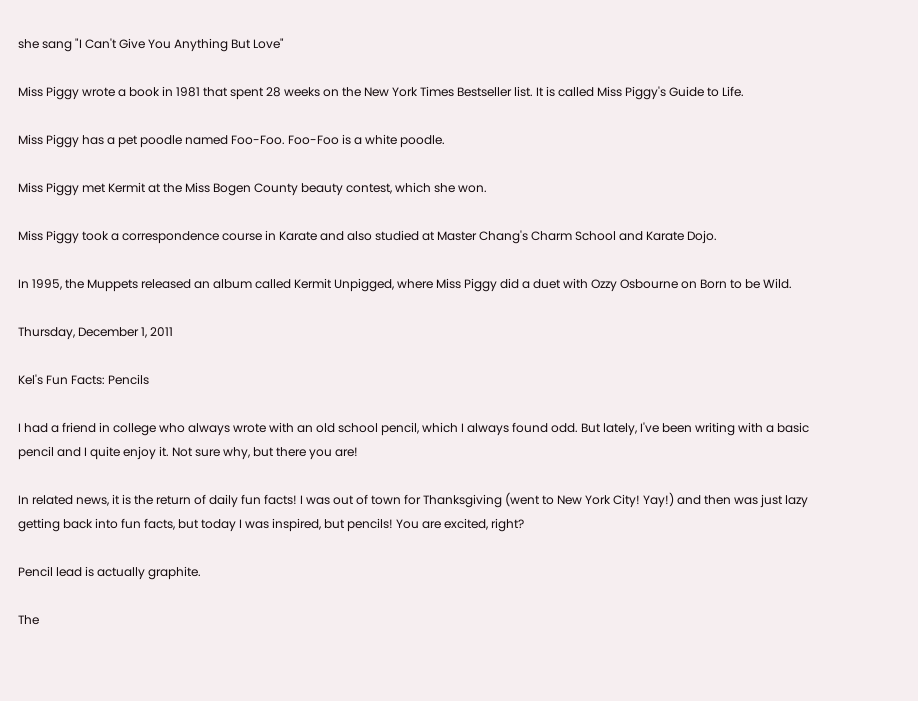she sang "I Can't Give You Anything But Love"

Miss Piggy wrote a book in 1981 that spent 28 weeks on the New York Times Bestseller list. It is called Miss Piggy's Guide to Life.

Miss Piggy has a pet poodle named Foo-Foo. Foo-Foo is a white poodle.

Miss Piggy met Kermit at the Miss Bogen County beauty contest, which she won.

Miss Piggy took a correspondence course in Karate and also studied at Master Chang's Charm School and Karate Dojo.

In 1995, the Muppets released an album called Kermit Unpigged, where Miss Piggy did a duet with Ozzy Osbourne on Born to be Wild.

Thursday, December 1, 2011

Kel's Fun Facts: Pencils

I had a friend in college who always wrote with an old school pencil, which I always found odd. But lately, I've been writing with a basic pencil and I quite enjoy it. Not sure why, but there you are!

In related news, it is the return of daily fun facts! I was out of town for Thanksgiving (went to New York City! Yay!) and then was just lazy getting back into fun facts, but today I was inspired, but pencils! You are excited, right?

Pencil lead is actually graphite.

The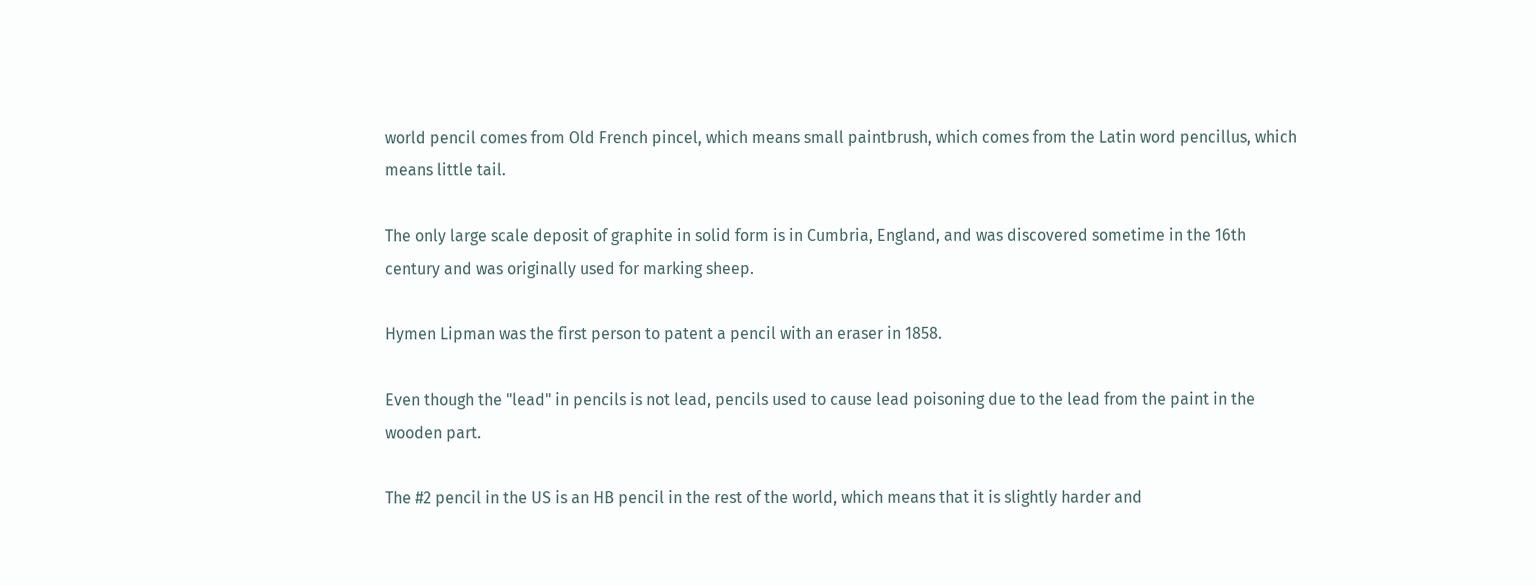world pencil comes from Old French pincel, which means small paintbrush, which comes from the Latin word pencillus, which means little tail.

The only large scale deposit of graphite in solid form is in Cumbria, England, and was discovered sometime in the 16th century and was originally used for marking sheep.

Hymen Lipman was the first person to patent a pencil with an eraser in 1858.

Even though the "lead" in pencils is not lead, pencils used to cause lead poisoning due to the lead from the paint in the wooden part.

The #2 pencil in the US is an HB pencil in the rest of the world, which means that it is slightly harder and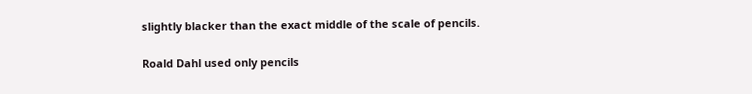slightly blacker than the exact middle of the scale of pencils.

Roald Dahl used only pencils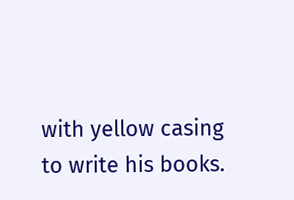with yellow casing to write his books.